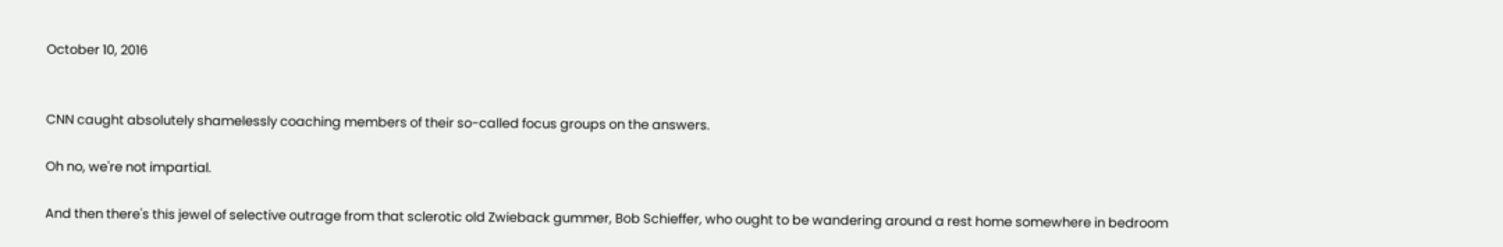October 10, 2016


CNN caught absolutely shamelessly coaching members of their so-called focus groups on the answers.

Oh no, we're not impartial.

And then there's this jewel of selective outrage from that sclerotic old Zwieback gummer, Bob Schieffer, who ought to be wandering around a rest home somewhere in bedroom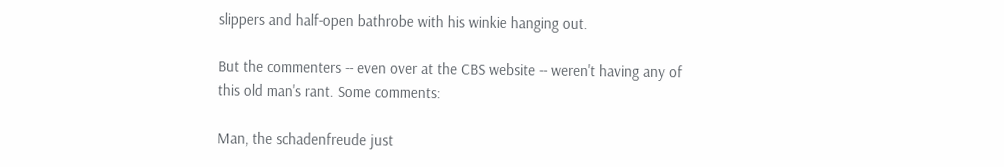slippers and half-open bathrobe with his winkie hanging out.

But the commenters -- even over at the CBS website -- weren't having any of this old man's rant. Some comments:

Man, the schadenfreude just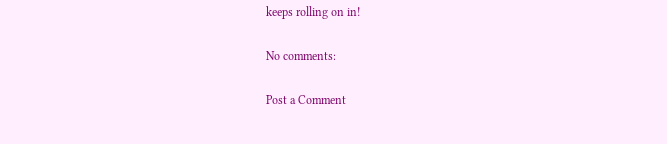keeps rolling on in!

No comments:

Post a Comment